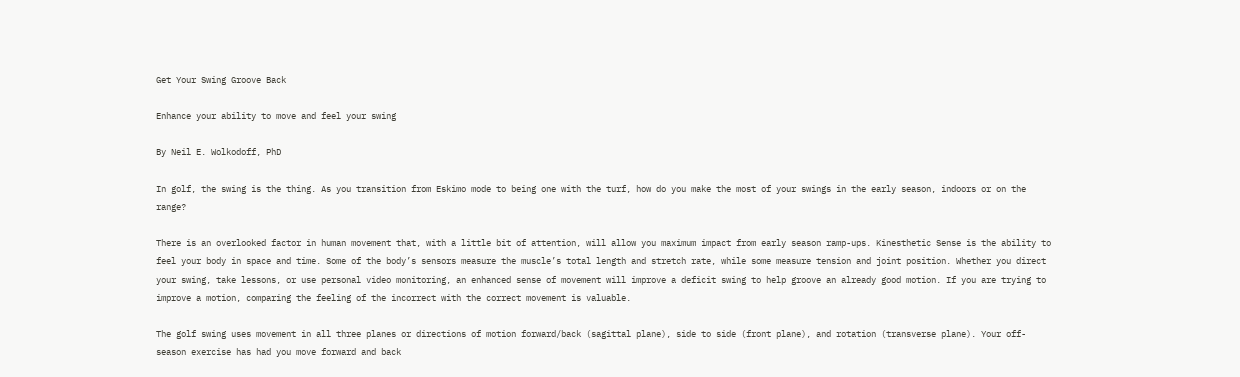Get Your Swing Groove Back

Enhance your ability to move and feel your swing

By Neil E. Wolkodoff, PhD

In golf, the swing is the thing. As you transition from Eskimo mode to being one with the turf, how do you make the most of your swings in the early season, indoors or on the range?

There is an overlooked factor in human movement that, with a little bit of attention, will allow you maximum impact from early season ramp-ups. Kinesthetic Sense is the ability to feel your body in space and time. Some of the body’s sensors measure the muscle’s total length and stretch rate, while some measure tension and joint position. Whether you direct your swing, take lessons, or use personal video monitoring, an enhanced sense of movement will improve a deficit swing to help groove an already good motion. If you are trying to improve a motion, comparing the feeling of the incorrect with the correct movement is valuable.

The golf swing uses movement in all three planes or directions of motion forward/back (sagittal plane), side to side (front plane), and rotation (transverse plane). Your off-season exercise has had you move forward and back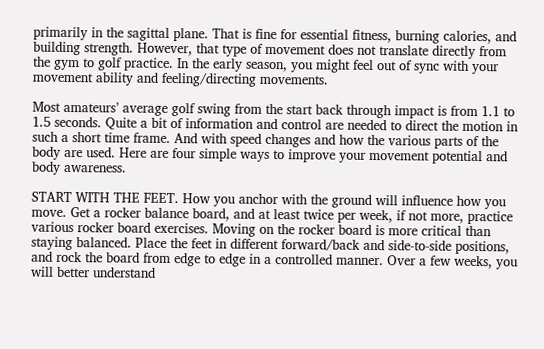primarily in the sagittal plane. That is fine for essential fitness, burning calories, and building strength. However, that type of movement does not translate directly from the gym to golf practice. In the early season, you might feel out of sync with your movement ability and feeling/directing movements.

Most amateurs’ average golf swing from the start back through impact is from 1.1 to 1.5 seconds. Quite a bit of information and control are needed to direct the motion in such a short time frame. And with speed changes and how the various parts of the body are used. Here are four simple ways to improve your movement potential and body awareness.

START WITH THE FEET. How you anchor with the ground will influence how you move. Get a rocker balance board, and at least twice per week, if not more, practice various rocker board exercises. Moving on the rocker board is more critical than staying balanced. Place the feet in different forward/back and side-to-side positions, and rock the board from edge to edge in a controlled manner. Over a few weeks, you will better understand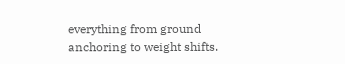everything from ground anchoring to weight shifts.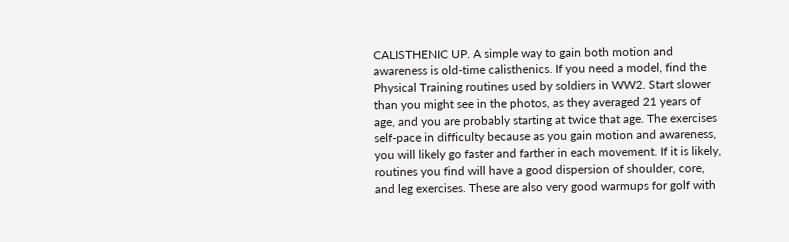CALISTHENIC UP. A simple way to gain both motion and awareness is old-time calisthenics. If you need a model, find the Physical Training routines used by soldiers in WW2. Start slower than you might see in the photos, as they averaged 21 years of age, and you are probably starting at twice that age. The exercises self-pace in difficulty because as you gain motion and awareness, you will likely go faster and farther in each movement. If it is likely, routines you find will have a good dispersion of shoulder, core, and leg exercises. These are also very good warmups for golf with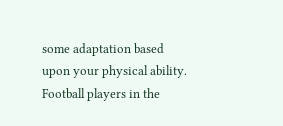some adaptation based upon your physical ability. Football players in the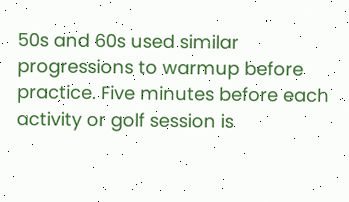50s and 60s used similar progressions to warmup before practice. Five minutes before each activity or golf session is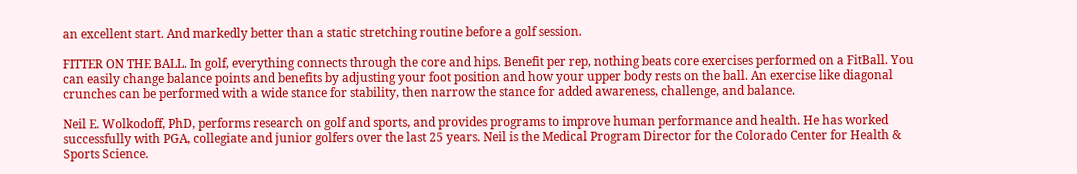an excellent start. And markedly better than a static stretching routine before a golf session.

FITTER ON THE BALL. In golf, everything connects through the core and hips. Benefit per rep, nothing beats core exercises performed on a FitBall. You can easily change balance points and benefits by adjusting your foot position and how your upper body rests on the ball. An exercise like diagonal crunches can be performed with a wide stance for stability, then narrow the stance for added awareness, challenge, and balance.

Neil E. Wolkodoff, PhD, performs research on golf and sports, and provides programs to improve human performance and health. He has worked successfully with PGA, collegiate and junior golfers over the last 25 years. Neil is the Medical Program Director for the Colorado Center for Health & Sports Science.